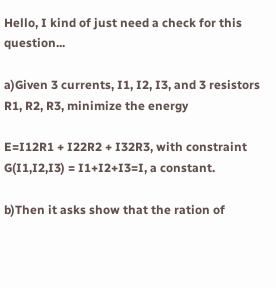Hello, I kind of just need a check for this question...

a)Given 3 currents, I1, I2, I3, and 3 resistors R1, R2, R3, minimize the energy

E=I12R1 + I22R2 + I32R3, with constraint G(I1,I2,I3) = I1+I2+I3=I, a constant.

b)Then it asks show that the ration of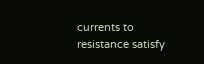currents to resistance satisfy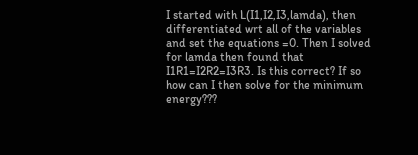I started with L(I1,I2,I3,lamda), then differentiated wrt all of the variables and set the equations =0. Then I solved for lamda then found that I1R1=I2R2=I3R3. Is this correct? If so how can I then solve for the minimum energy???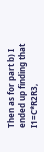Then as for part b) I ended up finding that I1=C*R2R3,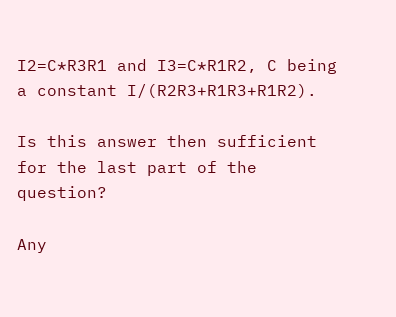I2=C*R3R1 and I3=C*R1R2, C being a constant I/(R2R3+R1R3+R1R2).

Is this answer then sufficient for the last part of the question?

Any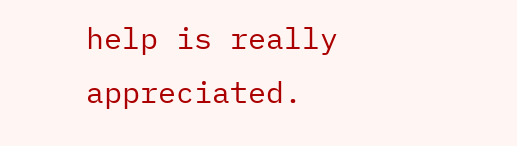help is really appreciated.